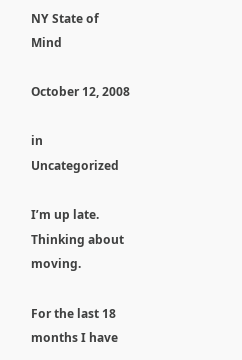NY State of Mind

October 12, 2008

in Uncategorized

I’m up late. Thinking about moving.

For the last 18 months I have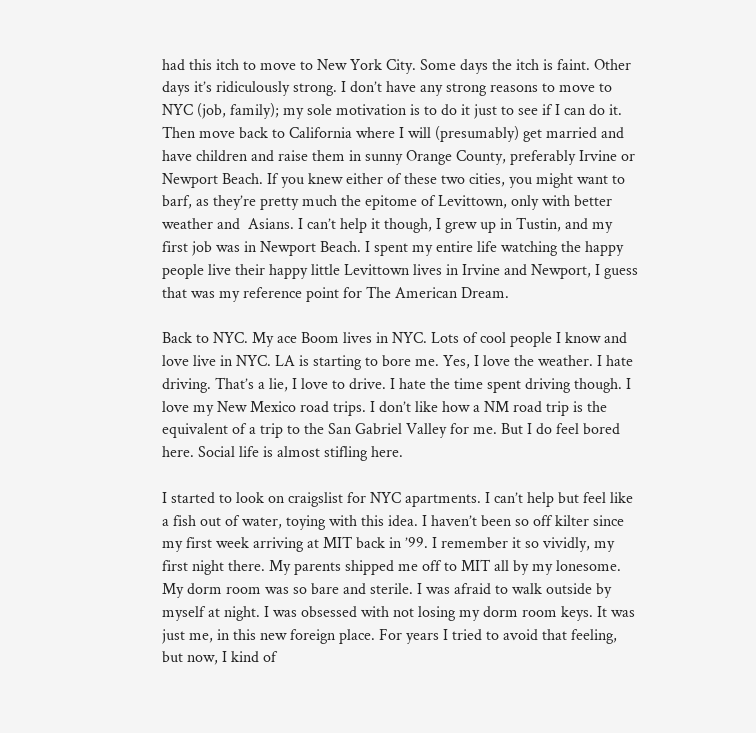had this itch to move to New York City. Some days the itch is faint. Other days it’s ridiculously strong. I don’t have any strong reasons to move to NYC (job, family); my sole motivation is to do it just to see if I can do it. Then move back to California where I will (presumably) get married and have children and raise them in sunny Orange County, preferably Irvine or Newport Beach. If you knew either of these two cities, you might want to barf, as they’re pretty much the epitome of Levittown, only with better weather and  Asians. I can’t help it though, I grew up in Tustin, and my first job was in Newport Beach. I spent my entire life watching the happy people live their happy little Levittown lives in Irvine and Newport, I guess that was my reference point for The American Dream.

Back to NYC. My ace Boom lives in NYC. Lots of cool people I know and love live in NYC. LA is starting to bore me. Yes, I love the weather. I hate driving. That’s a lie, I love to drive. I hate the time spent driving though. I love my New Mexico road trips. I don’t like how a NM road trip is the equivalent of a trip to the San Gabriel Valley for me. But I do feel bored here. Social life is almost stifling here.

I started to look on craigslist for NYC apartments. I can’t help but feel like a fish out of water, toying with this idea. I haven’t been so off kilter since my first week arriving at MIT back in ’99. I remember it so vividly, my first night there. My parents shipped me off to MIT all by my lonesome. My dorm room was so bare and sterile. I was afraid to walk outside by myself at night. I was obsessed with not losing my dorm room keys. It was just me, in this new foreign place. For years I tried to avoid that feeling, but now, I kind of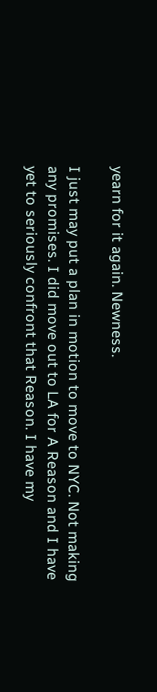yearn for it again. Newness.

I just may put a plan in motion to move to NYC. Not making any promises. I did move out to LA for A Reason and I have yet to seriously confront that Reason. I have my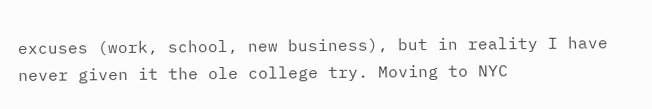excuses (work, school, new business), but in reality I have never given it the ole college try. Moving to NYC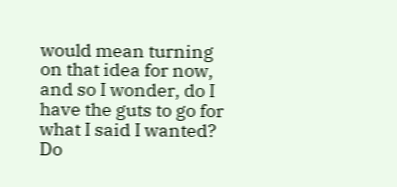would mean turning on that idea for now, and so I wonder, do I have the guts to go for what I said I wanted? Do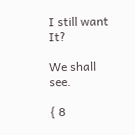I still want It?

We shall see.

{ 8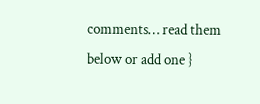comments… read them below or add one }